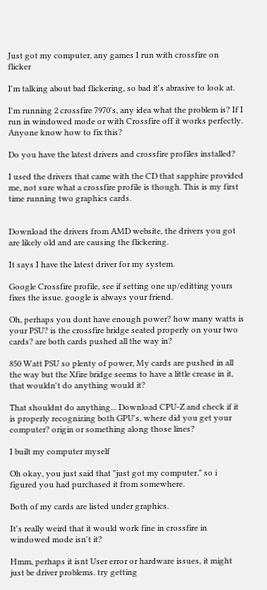Just got my computer, any games I run with crossfire on flicker

I'm talking about bad flickering, so bad it's abrasive to look at.

I'm running 2 crossfire 7970's, any idea what the problem is? If I run in windowed mode or with Crossfire off it works perfectly. Anyone know how to fix this?

Do you have the latest drivers and crossfire profiles installed?

I used the drivers that came with the CD that sapphire provided me, not sure what a crossfire profile is though. This is my first time running two graphics cards.


Download the drivers from AMD website, the drivers you got are likely old and are causing the flickering.

It says I have the latest driver for my system.

Google Crossfire profile, see if setting one up/editting yours fixes the issue. google is always your friend.

Oh, perhaps you dont have enough power? how many watts is your PSU? is the crossfire bridge seated properly on your two cards? are both cards pushed all the way in?

850 Watt PSU so plenty of power, My cards are pushed in all the way but the Xfire bridge seems to have a little crease in it, that wouldn't do anything would it?

That shouldnt do anything... Download CPU-Z and check if it is properly recognizing both GPU's, where did you get your computer? origin or something along those lines?

I built my computer myself

Oh okay, you just said that "just got my computer." so i figured you had purchased it from somewhere.

Both of my cards are listed under graphics.

It's really weird that it would work fine in crossfire in windowed mode isn't it?

Hmm, perhaps it isnt User error or hardware issues, it might just be driver problems. try getting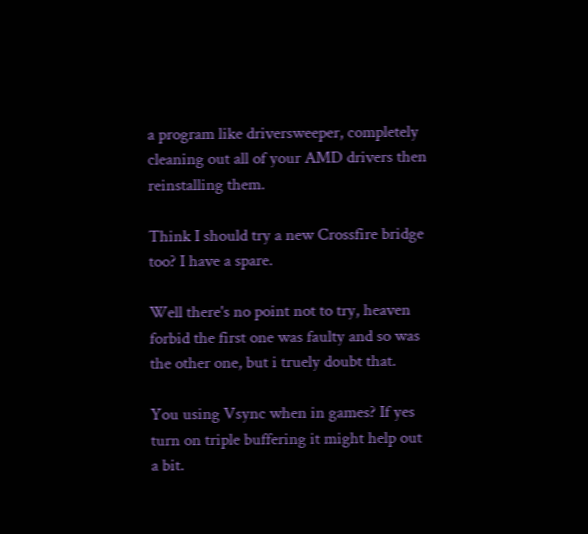a program like driversweeper, completely cleaning out all of your AMD drivers then reinstalling them.

Think I should try a new Crossfire bridge too? I have a spare.

Well there's no point not to try, heaven forbid the first one was faulty and so was the other one, but i truely doubt that.

You using Vsync when in games? If yes turn on triple buffering it might help out a bit.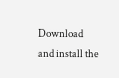Download and install the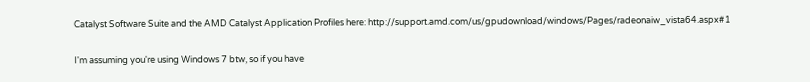Catalyst Software Suite and the AMD Catalyst Application Profiles here: http://support.amd.com/us/gpudownload/windows/Pages/radeonaiw_vista64.aspx#1

I'm assuming you're using Windows 7 btw, so if you have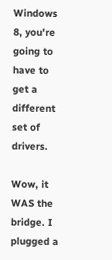Windows 8, you're going to have to get a different set of drivers.

Wow, it WAS the bridge. I plugged a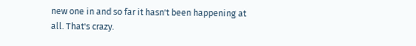new one in and so far it hasn't been happening at all. That's crazy.